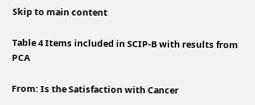Skip to main content

Table 4 Items included in SCIP-B with results from PCA

From: Is the Satisfaction with Cancer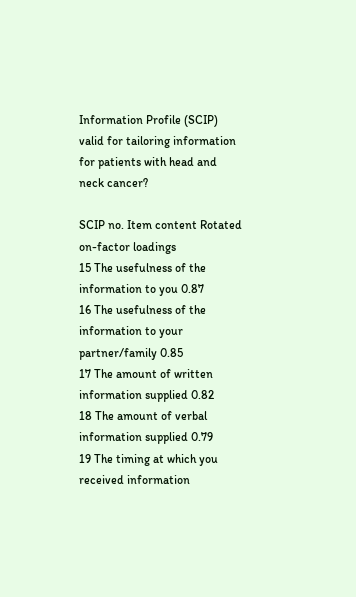Information Profile (SCIP) valid for tailoring information for patients with head and neck cancer?

SCIP no. Item content Rotated on-factor loadings
15 The usefulness of the information to you 0.87
16 The usefulness of the information to your partner/family 0.85
17 The amount of written information supplied 0.82
18 The amount of verbal information supplied 0.79
19 The timing at which you received information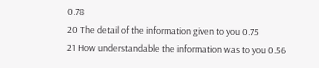0.78
20 The detail of the information given to you 0.75
21 How understandable the information was to you 0.56